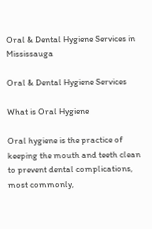Oral & Dental Hygiene Services in Mississauga

Oral & Dental Hygiene Services

What is Oral Hygiene

Oral hygiene is the practice of keeping the mouth and teeth clean to prevent dental complications, most commonly,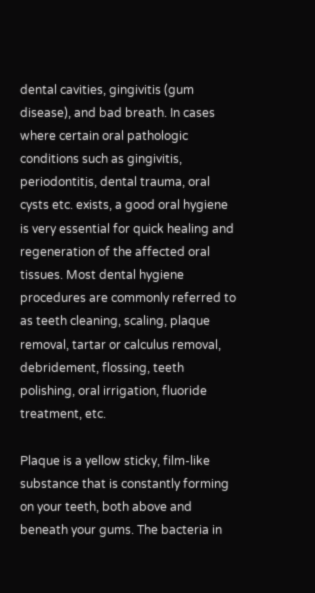dental cavities, gingivitis (gum disease), and bad breath. In cases where certain oral pathologic conditions such as gingivitis, periodontitis, dental trauma, oral cysts etc. exists, a good oral hygiene is very essential for quick healing and regeneration of the affected oral tissues. Most dental hygiene procedures are commonly referred to as teeth cleaning, scaling, plaque removal, tartar or calculus removal, debridement, flossing, teeth polishing, oral irrigation, fluoride treatment, etc.

Plaque is a yellow sticky, film-like substance that is constantly forming on your teeth, both above and beneath your gums. The bacteria in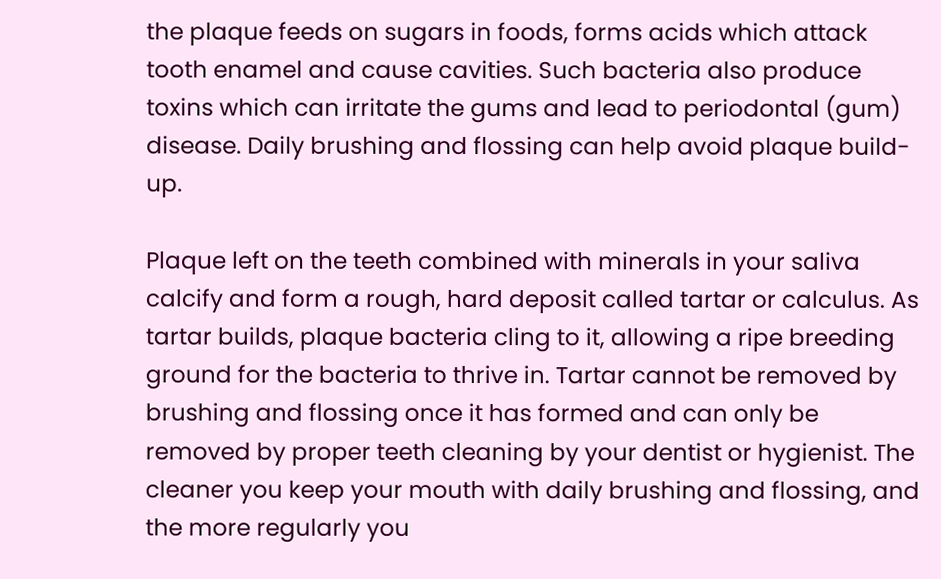the plaque feeds on sugars in foods, forms acids which attack tooth enamel and cause cavities. Such bacteria also produce toxins which can irritate the gums and lead to periodontal (gum) disease. Daily brushing and flossing can help avoid plaque build-up.

Plaque left on the teeth combined with minerals in your saliva calcify and form a rough, hard deposit called tartar or calculus. As tartar builds, plaque bacteria cling to it, allowing a ripe breeding ground for the bacteria to thrive in. Tartar cannot be removed by brushing and flossing once it has formed and can only be removed by proper teeth cleaning by your dentist or hygienist. The cleaner you keep your mouth with daily brushing and flossing, and the more regularly you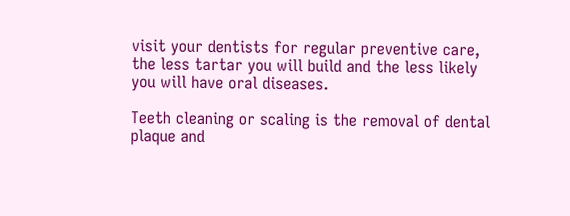visit your dentists for regular preventive care, the less tartar you will build and the less likely you will have oral diseases.

Teeth cleaning or scaling is the removal of dental plaque and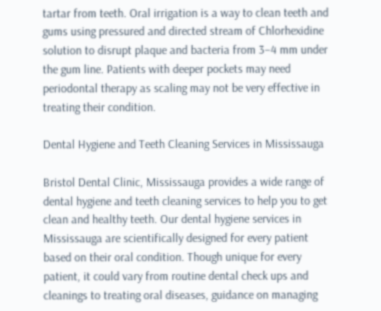tartar from teeth. Oral irrigation is a way to clean teeth and gums using pressured and directed stream of Chlorhexidine solution to disrupt plaque and bacteria from 3–4 mm under the gum line. Patients with deeper pockets may need periodontal therapy as scaling may not be very effective in treating their condition.

Dental Hygiene and Teeth Cleaning Services in Mississauga

Bristol Dental Clinic, Mississauga provides a wide range of dental hygiene and teeth cleaning services to help you to get clean and healthy teeth. Our dental hygiene services in Mississauga are scientifically designed for every patient based on their oral condition. Though unique for every patient, it could vary from routine dental check ups and cleanings to treating oral diseases, guidance on managing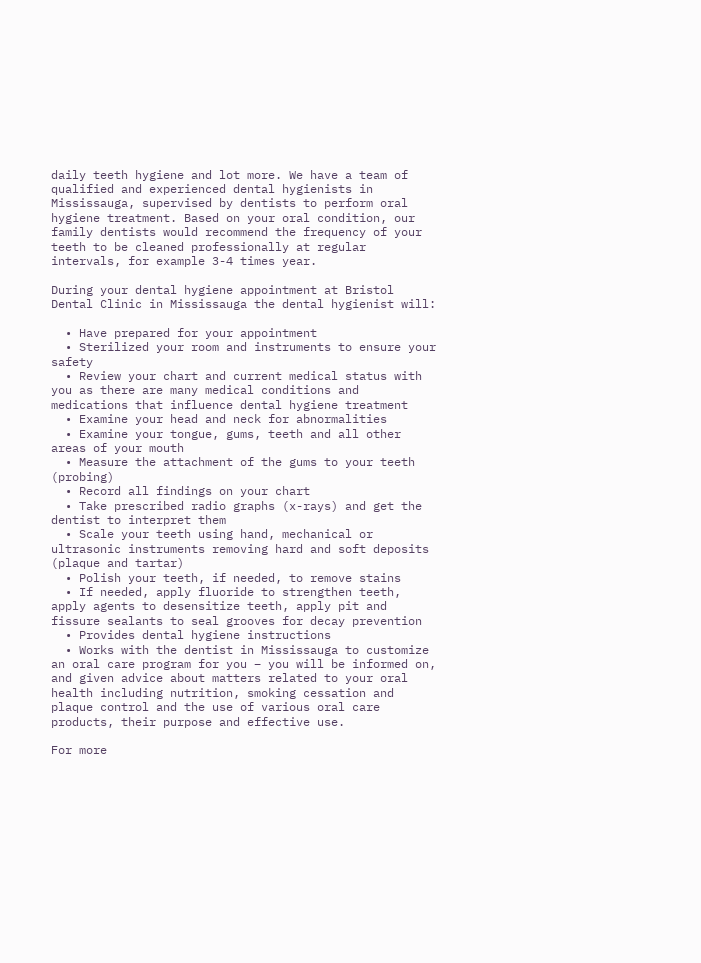daily teeth hygiene and lot more. We have a team of qualified and experienced dental hygienists in Mississauga, supervised by dentists to perform oral hygiene treatment. Based on your oral condition, our family dentists would recommend the frequency of your teeth to be cleaned professionally at regular intervals, for example 3-4 times year.

During your dental hygiene appointment at Bristol Dental Clinic in Mississauga the dental hygienist will:

  • Have prepared for your appointment
  • Sterilized your room and instruments to ensure your safety
  • Review your chart and current medical status with you as there are many medical conditions and medications that influence dental hygiene treatment
  • Examine your head and neck for abnormalities
  • Examine your tongue, gums, teeth and all other areas of your mouth
  • Measure the attachment of the gums to your teeth (probing)
  • Record all findings on your chart
  • Take prescribed radio graphs (x-rays) and get the dentist to interpret them
  • Scale your teeth using hand, mechanical or ultrasonic instruments removing hard and soft deposits (plaque and tartar)
  • Polish your teeth, if needed, to remove stains
  • If needed, apply fluoride to strengthen teeth, apply agents to desensitize teeth, apply pit and fissure sealants to seal grooves for decay prevention
  • Provides dental hygiene instructions
  • Works with the dentist in Mississauga to customize an oral care program for you – you will be informed on, and given advice about matters related to your oral health including nutrition, smoking cessation and plaque control and the use of various oral care products, their purpose and effective use.

For more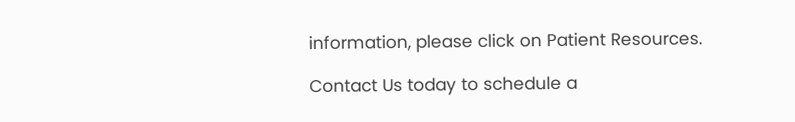information, please click on Patient Resources.

Contact Us today to schedule a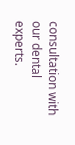consultation with our dental experts.